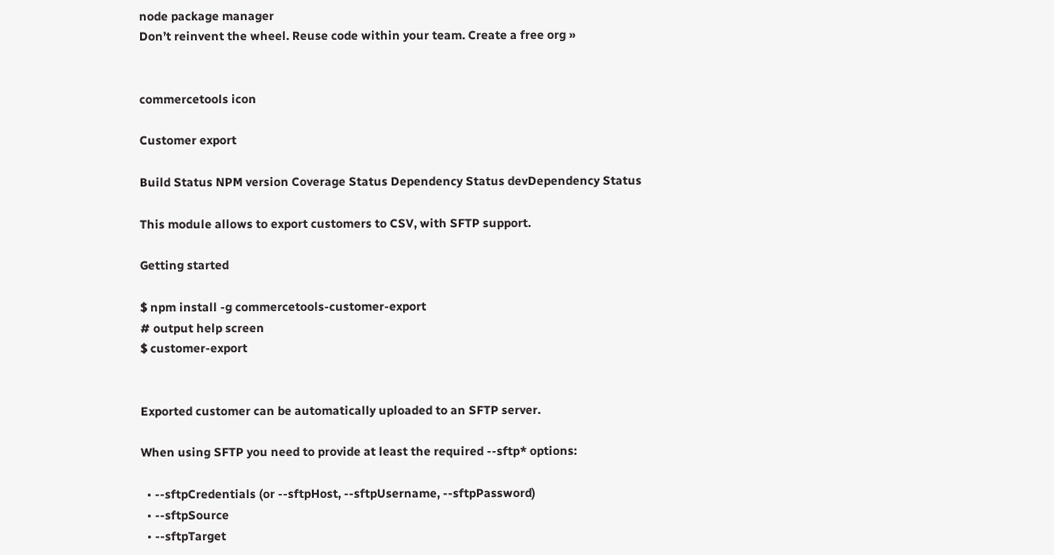node package manager
Don’t reinvent the wheel. Reuse code within your team. Create a free org »


commercetools icon

Customer export

Build Status NPM version Coverage Status Dependency Status devDependency Status

This module allows to export customers to CSV, with SFTP support.

Getting started

$ npm install -g commercetools-customer-export
# output help screen
$ customer-export


Exported customer can be automatically uploaded to an SFTP server.

When using SFTP you need to provide at least the required --sftp* options:

  • --sftpCredentials (or --sftpHost, --sftpUsername, --sftpPassword)
  • --sftpSource
  • --sftpTarget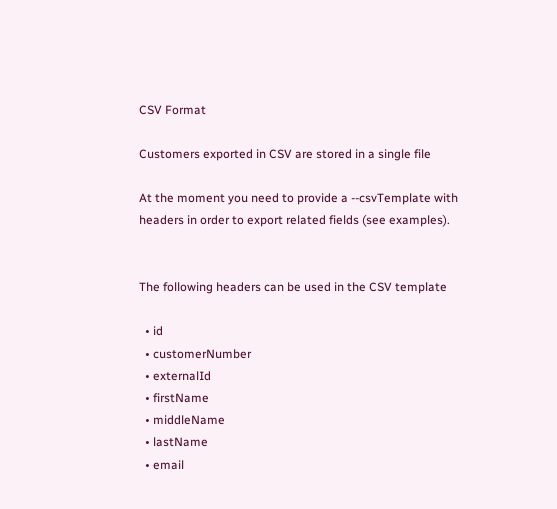CSV Format

Customers exported in CSV are stored in a single file

At the moment you need to provide a --csvTemplate with headers in order to export related fields (see examples).


The following headers can be used in the CSV template

  • id
  • customerNumber
  • externalId
  • firstName
  • middleName
  • lastName
  • email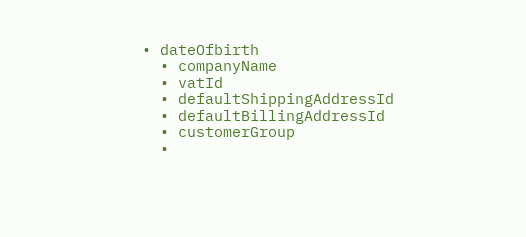• dateOfbirth
  • companyName
  • vatId
  • defaultShippingAddressId
  • defaultBillingAddressId
  • customerGroup
  •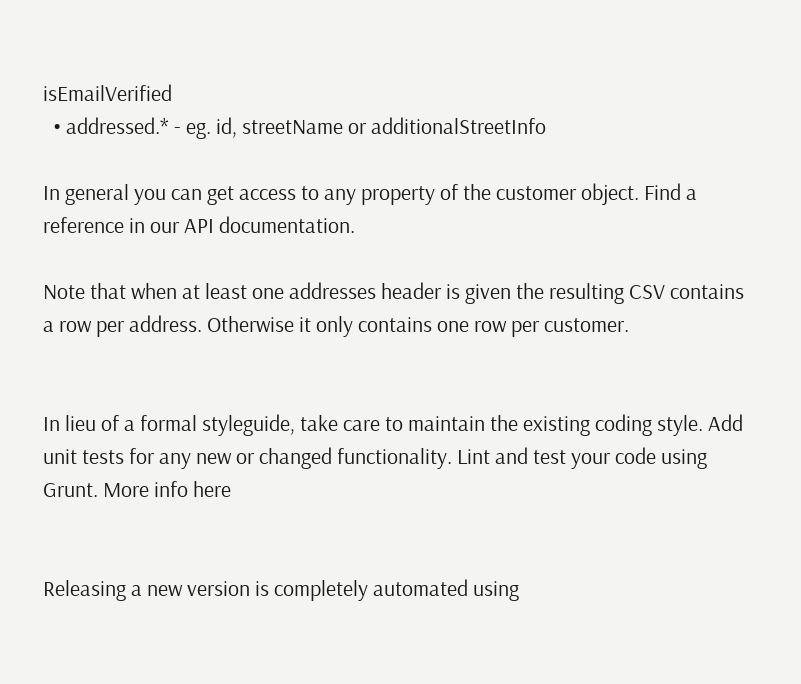isEmailVerified
  • addressed.* - eg. id, streetName or additionalStreetInfo

In general you can get access to any property of the customer object. Find a reference in our API documentation.

Note that when at least one addresses header is given the resulting CSV contains a row per address. Otherwise it only contains one row per customer.


In lieu of a formal styleguide, take care to maintain the existing coding style. Add unit tests for any new or changed functionality. Lint and test your code using Grunt. More info here


Releasing a new version is completely automated using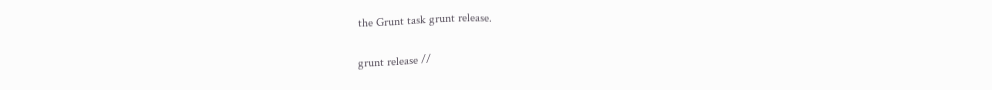the Grunt task grunt release.

grunt release //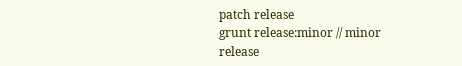patch release
grunt release:minor // minor release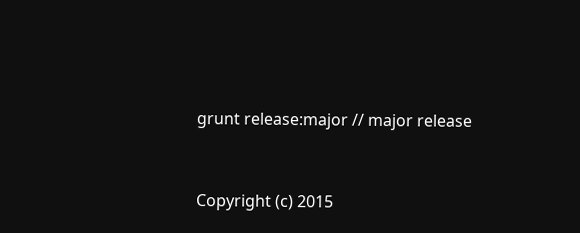grunt release:major // major release


Copyright (c) 2015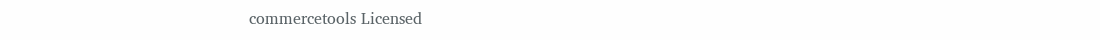commercetools Licensed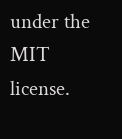under the MIT license.